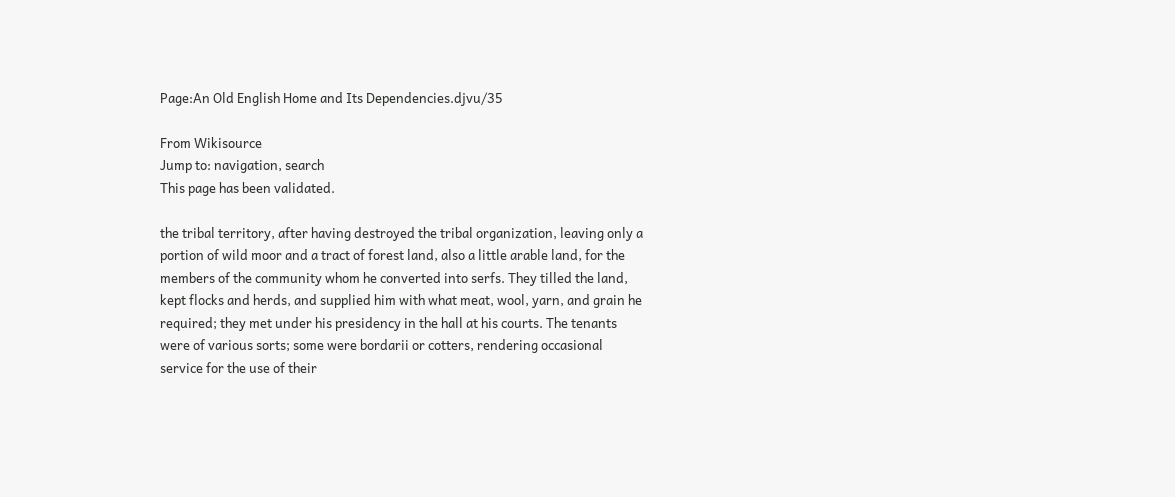Page:An Old English Home and Its Dependencies.djvu/35

From Wikisource
Jump to: navigation, search
This page has been validated.

the tribal territory, after having destroyed the tribal organization, leaving only a portion of wild moor and a tract of forest land, also a little arable land, for the members of the community whom he converted into serfs. They tilled the land, kept flocks and herds, and supplied him with what meat, wool, yarn, and grain he required; they met under his presidency in the hall at his courts. The tenants were of various sorts; some were bordarii or cotters, rendering occasional service for the use of their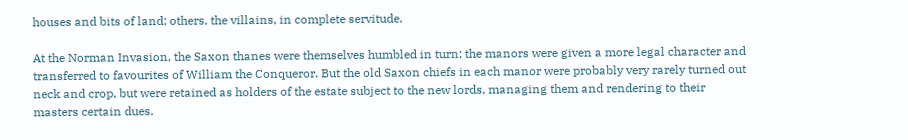houses and bits of land; others, the villains, in complete servitude.

At the Norman Invasion, the Saxon thanes were themselves humbled in turn; the manors were given a more legal character and transferred to favourites of William the Conqueror. But the old Saxon chiefs in each manor were probably very rarely turned out neck and crop, but were retained as holders of the estate subject to the new lords, managing them and rendering to their masters certain dues.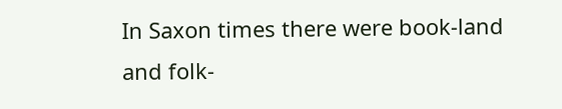In Saxon times there were book-land and folk-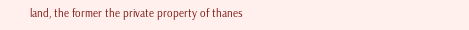land, the former the private property of thanes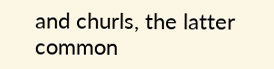and churls, the latter common